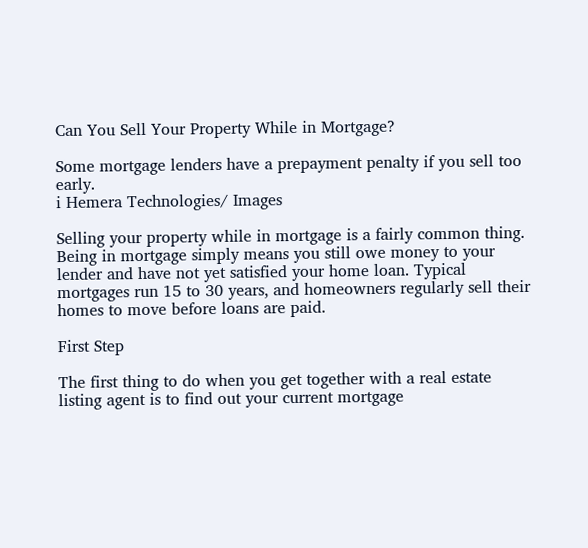Can You Sell Your Property While in Mortgage?

Some mortgage lenders have a prepayment penalty if you sell too early.
i Hemera Technologies/ Images

Selling your property while in mortgage is a fairly common thing. Being in mortgage simply means you still owe money to your lender and have not yet satisfied your home loan. Typical mortgages run 15 to 30 years, and homeowners regularly sell their homes to move before loans are paid.

First Step

The first thing to do when you get together with a real estate listing agent is to find out your current mortgage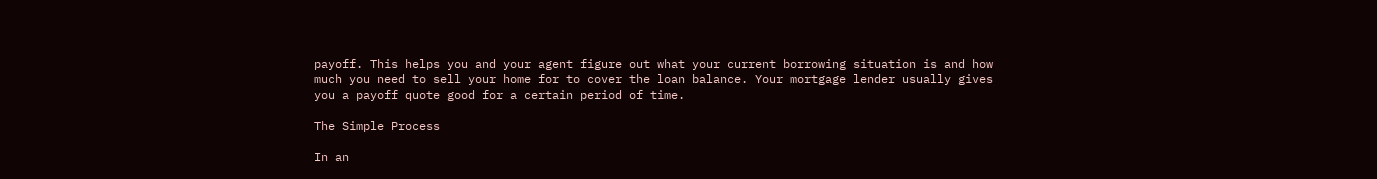payoff. This helps you and your agent figure out what your current borrowing situation is and how much you need to sell your home for to cover the loan balance. Your mortgage lender usually gives you a payoff quote good for a certain period of time.

The Simple Process

In an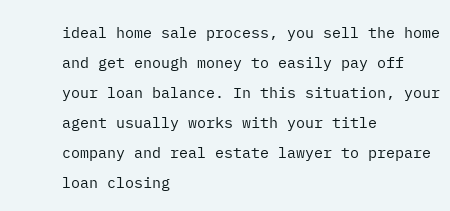ideal home sale process, you sell the home and get enough money to easily pay off your loan balance. In this situation, your agent usually works with your title company and real estate lawyer to prepare loan closing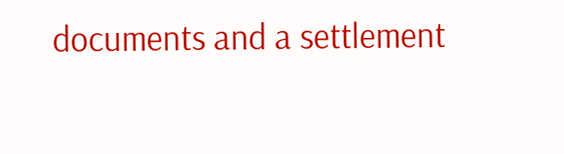documents and a settlement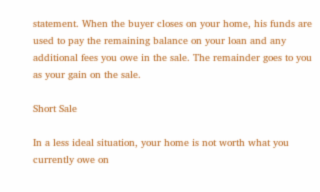statement. When the buyer closes on your home, his funds are used to pay the remaining balance on your loan and any additional fees you owe in the sale. The remainder goes to you as your gain on the sale.

Short Sale

In a less ideal situation, your home is not worth what you currently owe on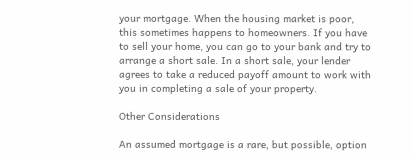your mortgage. When the housing market is poor, this sometimes happens to homeowners. If you have to sell your home, you can go to your bank and try to arrange a short sale. In a short sale, your lender agrees to take a reduced payoff amount to work with you in completing a sale of your property.

Other Considerations

An assumed mortgage is a rare, but possible, option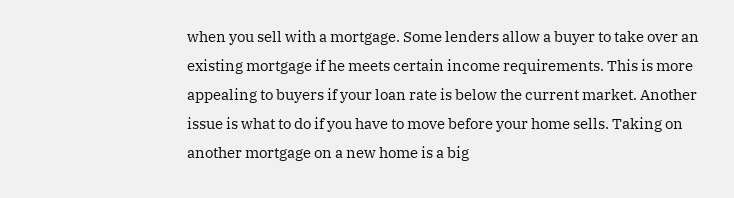when you sell with a mortgage. Some lenders allow a buyer to take over an existing mortgage if he meets certain income requirements. This is more appealing to buyers if your loan rate is below the current market. Another issue is what to do if you have to move before your home sells. Taking on another mortgage on a new home is a big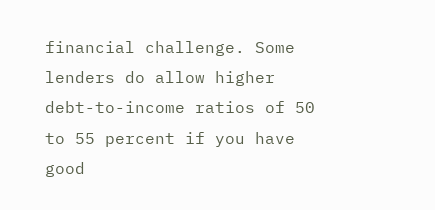financial challenge. Some lenders do allow higher debt-to-income ratios of 50 to 55 percent if you have good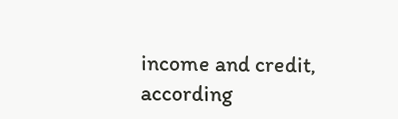income and credit, according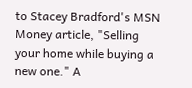to Stacey Bradford's MSN Money article, "Selling your home while buying a new one." A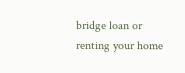bridge loan or renting your home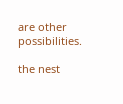are other possibilities.

the nest